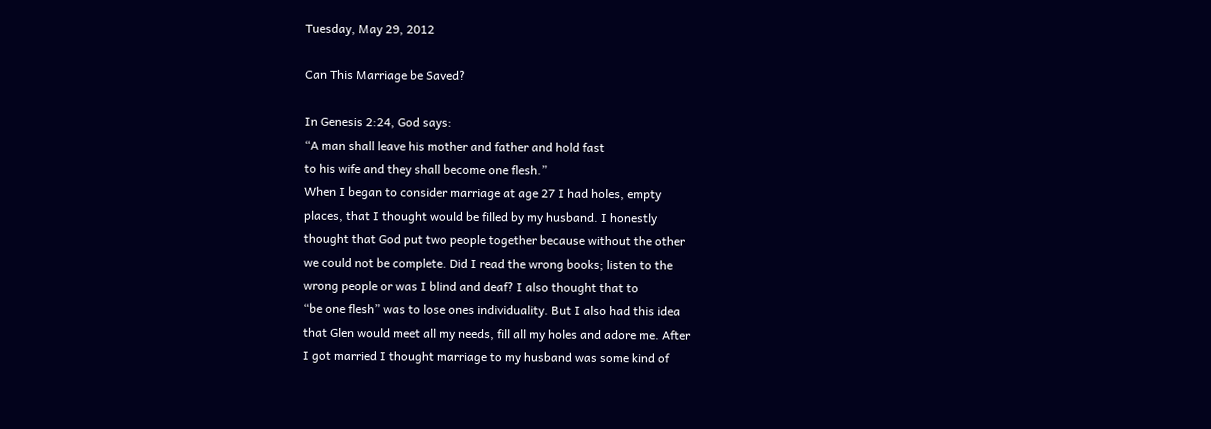Tuesday, May 29, 2012

Can This Marriage be Saved?

In Genesis 2:24, God says:
“A man shall leave his mother and father and hold fast
to his wife and they shall become one flesh.”
When I began to consider marriage at age 27 I had holes, empty
places, that I thought would be filled by my husband. I honestly
thought that God put two people together because without the other
we could not be complete. Did I read the wrong books; listen to the
wrong people or was I blind and deaf? I also thought that to
“be one flesh” was to lose ones individuality. But I also had this idea
that Glen would meet all my needs, fill all my holes and adore me. After
I got married I thought marriage to my husband was some kind of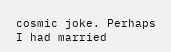cosmic joke. Perhaps I had married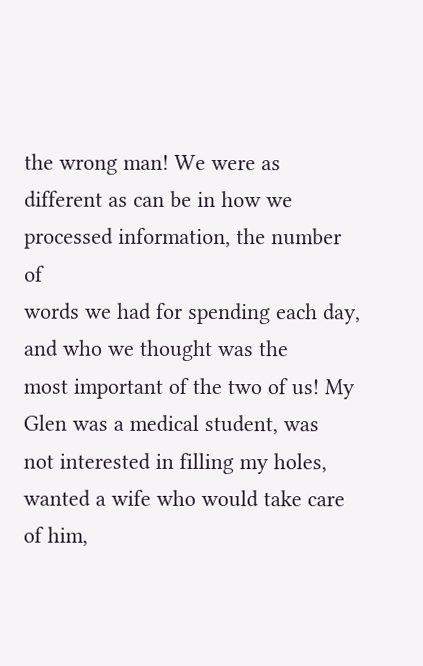the wrong man! We were as
different as can be in how we processed information, the number of
words we had for spending each day, and who we thought was the
most important of the two of us! My Glen was a medical student, was
not interested in filling my holes, wanted a wife who would take care
of him,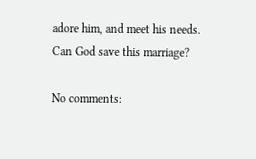adore him, and meet his needs.
Can God save this marriage?

No comments: